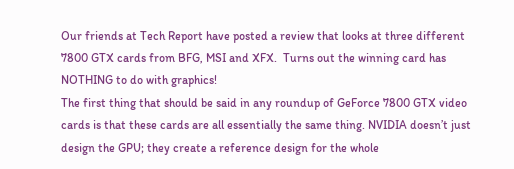Our friends at Tech Report have posted a review that looks at three different 7800 GTX cards from BFG, MSI and XFX.  Turns out the winning card has NOTHING to do with graphics!
The first thing that should be said in any roundup of GeForce 7800 GTX video cards is that these cards are all essentially the same thing. NVIDIA doesn’t just design the GPU; they create a reference design for the whole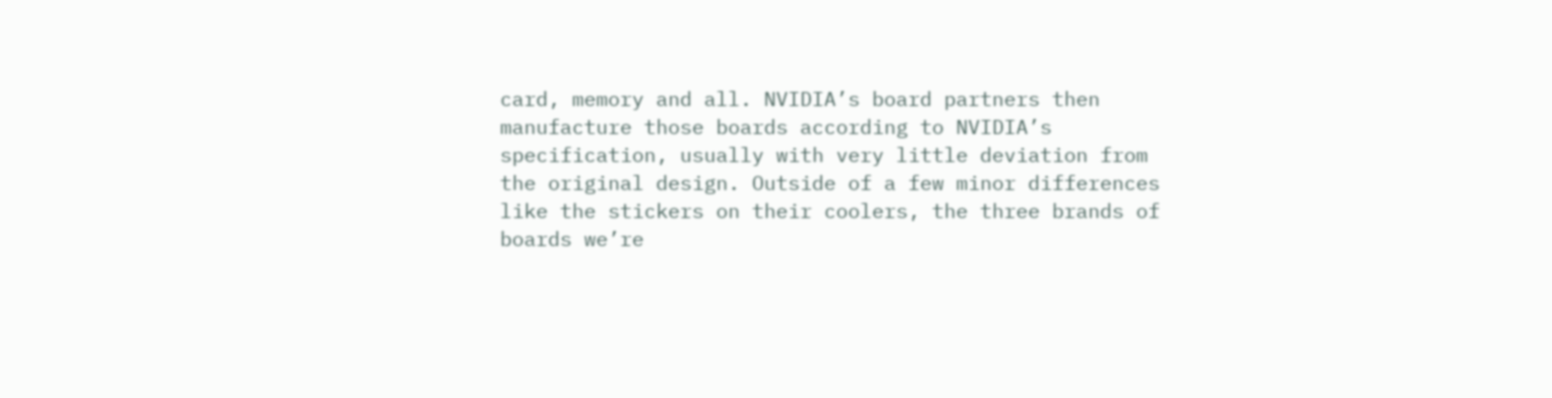card, memory and all. NVIDIA’s board partners then manufacture those boards according to NVIDIA’s specification, usually with very little deviation from the original design. Outside of a few minor differences like the stickers on their coolers, the three brands of boards we’re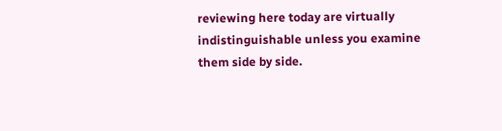reviewing here today are virtually indistinguishable unless you examine them side by side.